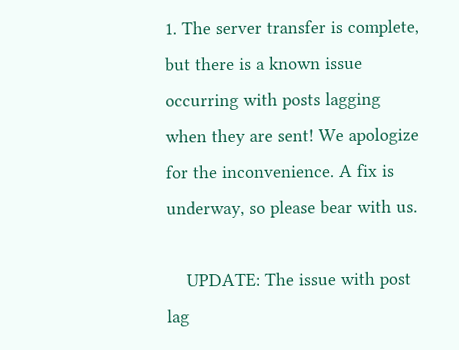1. The server transfer is complete, but there is a known issue occurring with posts lagging when they are sent! We apologize for the inconvenience. A fix is underway, so please bear with us.

    UPDATE: The issue with post lag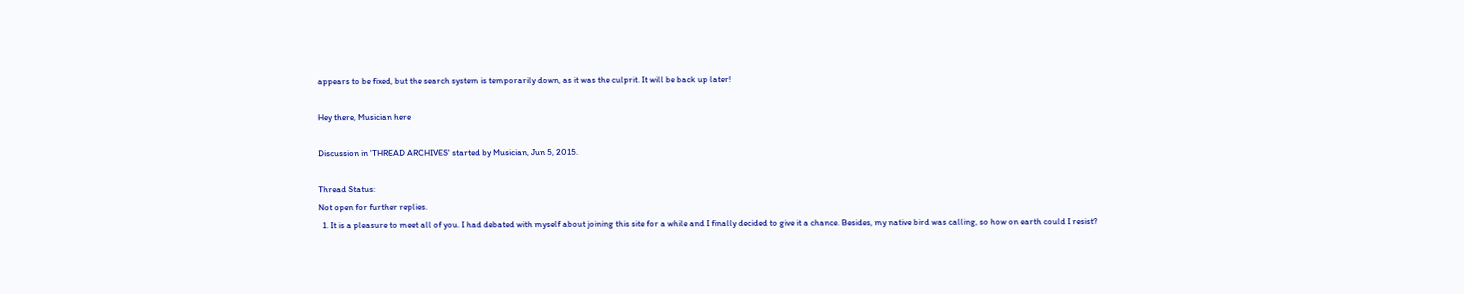appears to be fixed, but the search system is temporarily down, as it was the culprit. It will be back up later!

Hey there, Musician here

Discussion in 'THREAD ARCHIVES' started by Musician, Jun 5, 2015.

Thread Status:
Not open for further replies.
  1. It is a pleasure to meet all of you. I had debated with myself about joining this site for a while and I finally decided to give it a chance. Besides, my native bird was calling, so how on earth could I resist?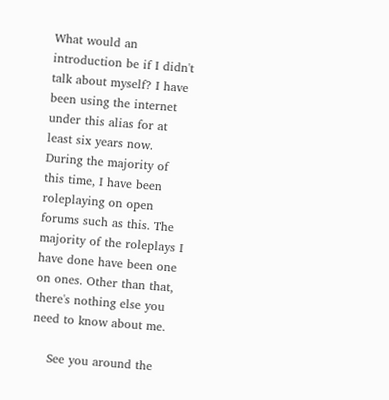What would an introduction be if I didn't talk about myself? I have been using the internet under this alias for at least six years now. During the majority of this time, I have been roleplaying on open forums such as this. The majority of the roleplays I have done have been one on ones. Other than that, there's nothing else you need to know about me.

    See you around the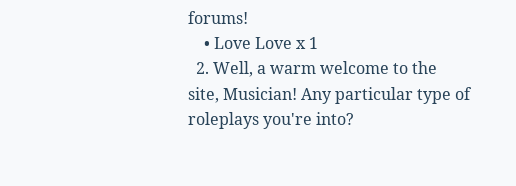forums!
    • Love Love x 1
  2. Well, a warm welcome to the site, Musician! Any particular type of roleplays you're into?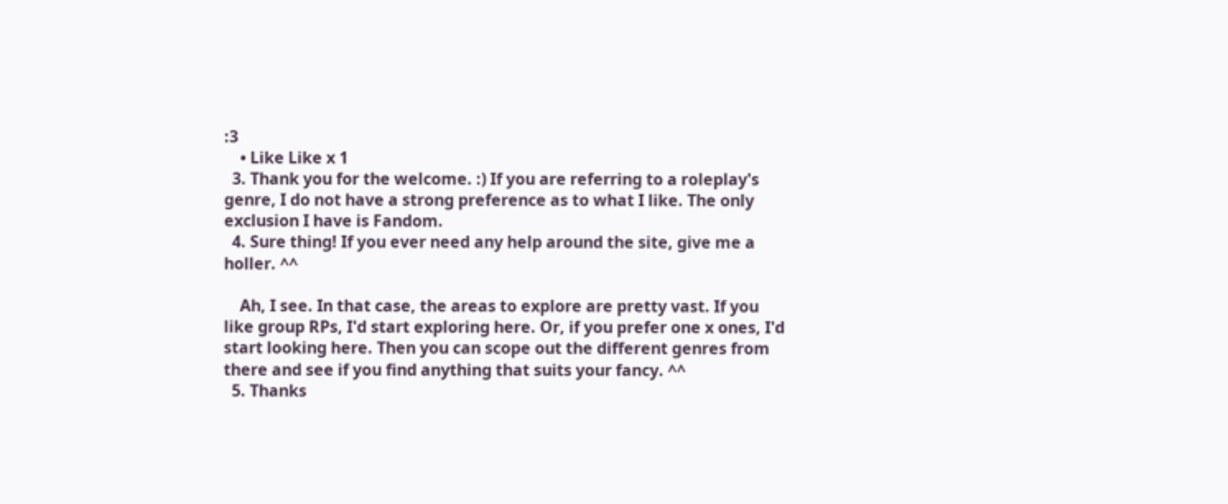:3
    • Like Like x 1
  3. Thank you for the welcome. :) If you are referring to a roleplay's genre, I do not have a strong preference as to what I like. The only exclusion I have is Fandom.
  4. Sure thing! If you ever need any help around the site, give me a holler. ^^

    Ah, I see. In that case, the areas to explore are pretty vast. If you like group RPs, I'd start exploring here. Or, if you prefer one x ones, I'd start looking here. Then you can scope out the different genres from there and see if you find anything that suits your fancy. ^^
  5. Thanks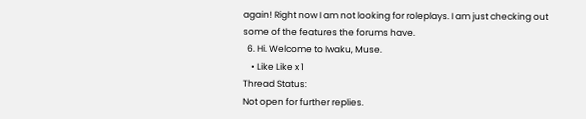again! Right now I am not looking for roleplays. I am just checking out some of the features the forums have.
  6. Hi. Welcome to Iwaku, Muse.
    • Like Like x 1
Thread Status:
Not open for further replies.